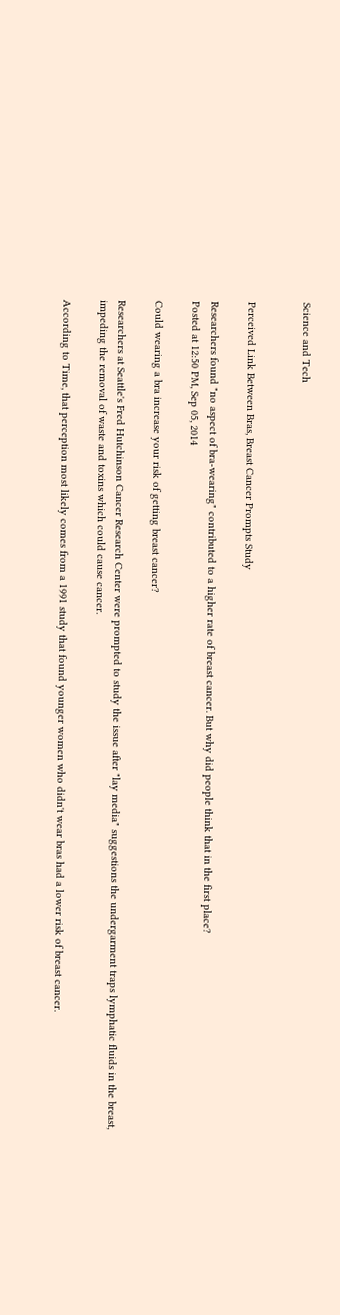Science and Tech


Perceived Link Between Bras, Breast Cancer Prompts Study

Researchers found "no aspect of bra-wearing" contributed to a higher rate of breast cancer. But why did people think that in the first place?
Posted at 12:50 PM, Sep 05, 2014

Could wearing a bra increase your risk of getting breast cancer?

Researchers at Seattle's Fred Hutchinson Cancer Research Center were prompted to study the issue after "lay media" suggestions the undergarment traps lymphatic fluids in the breast, impeding the removal of waste and toxins which could cause cancer.

According to Time, that perception most likely comes from a 1991 study that found younger women who didn't wear bras had a lower risk of breast cancer.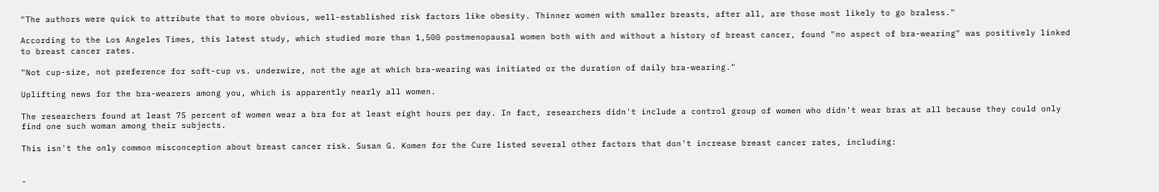"The authors were quick to attribute that to more obvious, well-established risk factors like obesity. Thinner women with smaller breasts, after all, are those most likely to go braless."

According to the Los Angeles Times, this latest study, which studied more than 1,500 postmenopausal women both with and without a history of breast cancer, found "no aspect of bra-wearing" was positively linked to breast cancer rates.

"Not cup-size, not preference for soft-cup vs. underwire, not the age at which bra-wearing was initiated or the duration of daily bra-wearing."

Uplifting news for the bra-wearers among you, which is apparently nearly all women.

The researchers found at least 75 percent of women wear a bra for at least eight hours per day. In fact, researchers didn't include a control group of women who didn't wear bras at all because they could only find one such woman among their subjects.

This isn't the only common misconception about breast cancer risk. Susan G. Komen for the Cure listed several other factors that don't increase breast cancer rates, including:


-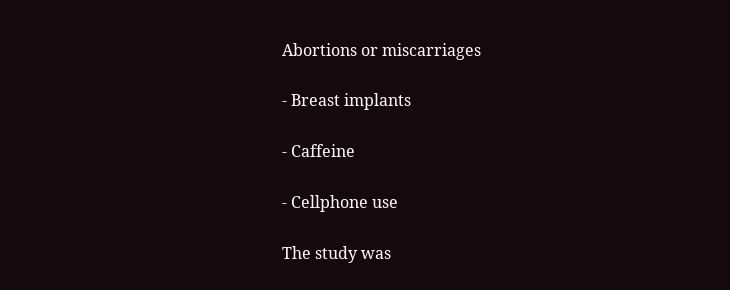Abortions or miscarriages

- Breast implants

- Caffeine

- Cellphone use

The study was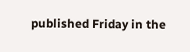published Friday in the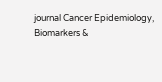journal Cancer Epidemiology, Biomarkers &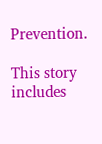Prevention.

This story includes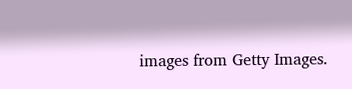images from Getty Images.